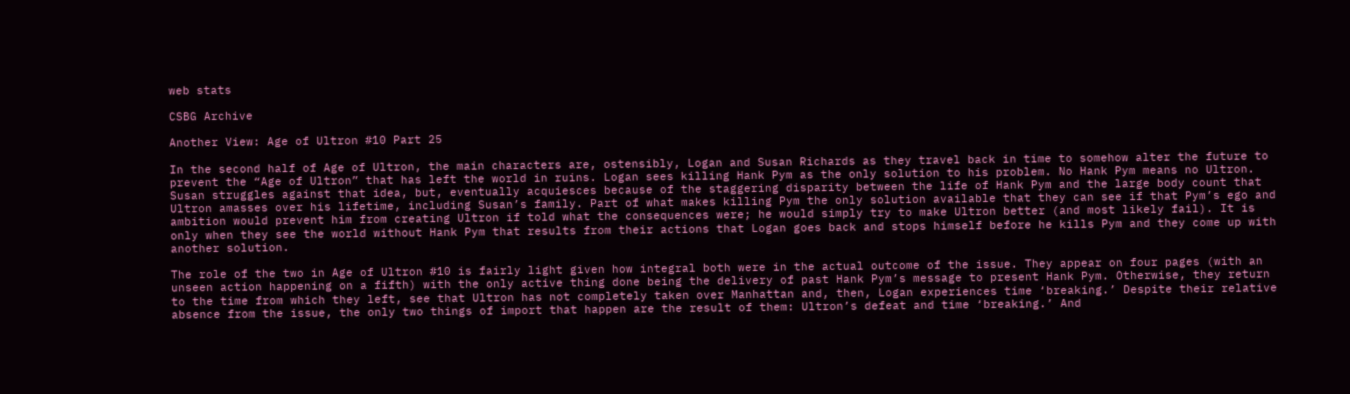web stats

CSBG Archive

Another View: Age of Ultron #10 Part 25

In the second half of Age of Ultron, the main characters are, ostensibly, Logan and Susan Richards as they travel back in time to somehow alter the future to prevent the “Age of Ultron” that has left the world in ruins. Logan sees killing Hank Pym as the only solution to his problem. No Hank Pym means no Ultron. Susan struggles against that idea, but, eventually acquiesces because of the staggering disparity between the life of Hank Pym and the large body count that Ultron amasses over his lifetime, including Susan’s family. Part of what makes killing Pym the only solution available that they can see if that Pym’s ego and ambition would prevent him from creating Ultron if told what the consequences were; he would simply try to make Ultron better (and most likely fail). It is only when they see the world without Hank Pym that results from their actions that Logan goes back and stops himself before he kills Pym and they come up with another solution.

The role of the two in Age of Ultron #10 is fairly light given how integral both were in the actual outcome of the issue. They appear on four pages (with an unseen action happening on a fifth) with the only active thing done being the delivery of past Hank Pym’s message to present Hank Pym. Otherwise, they return to the time from which they left, see that Ultron has not completely taken over Manhattan and, then, Logan experiences time ‘breaking.’ Despite their relative absence from the issue, the only two things of import that happen are the result of them: Ultron’s defeat and time ‘breaking.’ And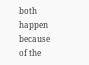both happen because of the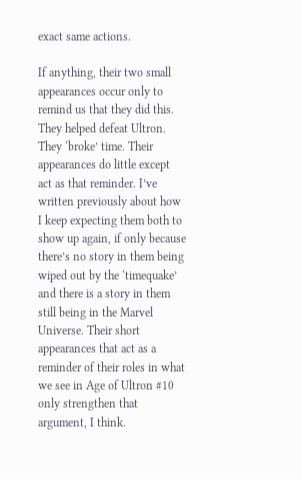exact same actions.

If anything, their two small appearances occur only to remind us that they did this. They helped defeat Ultron. They ‘broke’ time. Their appearances do little except act as that reminder. I’ve written previously about how I keep expecting them both to show up again, if only because there’s no story in them being wiped out by the ‘timequake’ and there is a story in them still being in the Marvel Universe. Their short appearances that act as a reminder of their roles in what we see in Age of Ultron #10 only strengthen that argument, I think.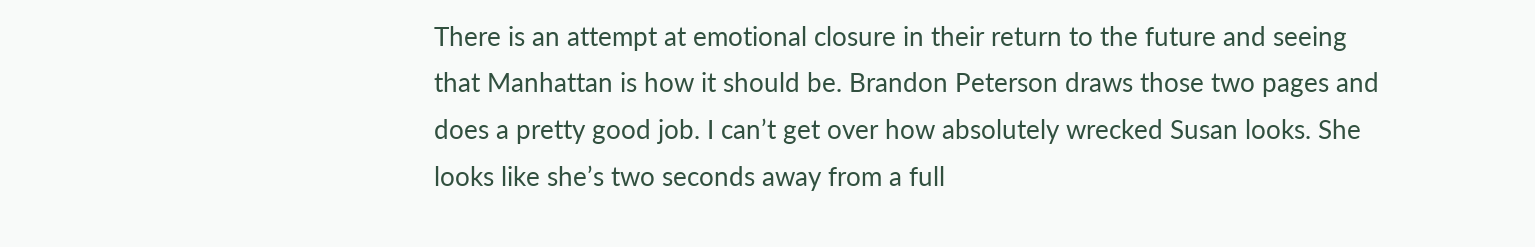There is an attempt at emotional closure in their return to the future and seeing that Manhattan is how it should be. Brandon Peterson draws those two pages and does a pretty good job. I can’t get over how absolutely wrecked Susan looks. She looks like she’s two seconds away from a full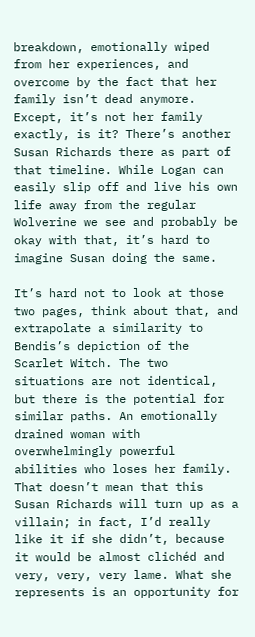breakdown, emotionally wiped from her experiences, and overcome by the fact that her family isn’t dead anymore. Except, it’s not her family exactly, is it? There’s another Susan Richards there as part of that timeline. While Logan can easily slip off and live his own life away from the regular Wolverine we see and probably be okay with that, it’s hard to imagine Susan doing the same.

It’s hard not to look at those two pages, think about that, and extrapolate a similarity to Bendis’s depiction of the Scarlet Witch. The two situations are not identical, but there is the potential for similar paths. An emotionally drained woman with overwhelmingly powerful abilities who loses her family. That doesn’t mean that this Susan Richards will turn up as a villain; in fact, I’d really like it if she didn’t, because it would be almost clichéd and very, very, very lame. What she represents is an opportunity for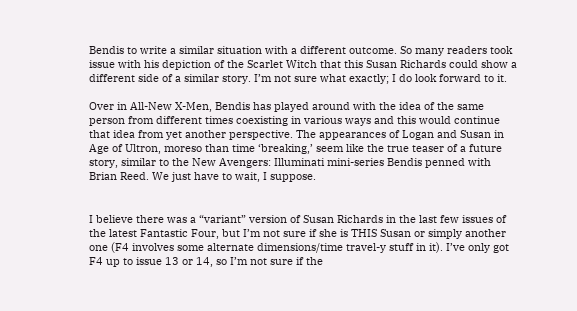Bendis to write a similar situation with a different outcome. So many readers took issue with his depiction of the Scarlet Witch that this Susan Richards could show a different side of a similar story. I’m not sure what exactly; I do look forward to it.

Over in All-New X-Men, Bendis has played around with the idea of the same person from different times coexisting in various ways and this would continue that idea from yet another perspective. The appearances of Logan and Susan in Age of Ultron, moreso than time ‘breaking,’ seem like the true teaser of a future story, similar to the New Avengers: Illuminati mini-series Bendis penned with Brian Reed. We just have to wait, I suppose.


I believe there was a “variant” version of Susan Richards in the last few issues of the latest Fantastic Four, but I’m not sure if she is THIS Susan or simply another one (F4 involves some alternate dimensions/time travel-y stuff in it). I’ve only got F4 up to issue 13 or 14, so I’m not sure if the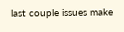last couple issues make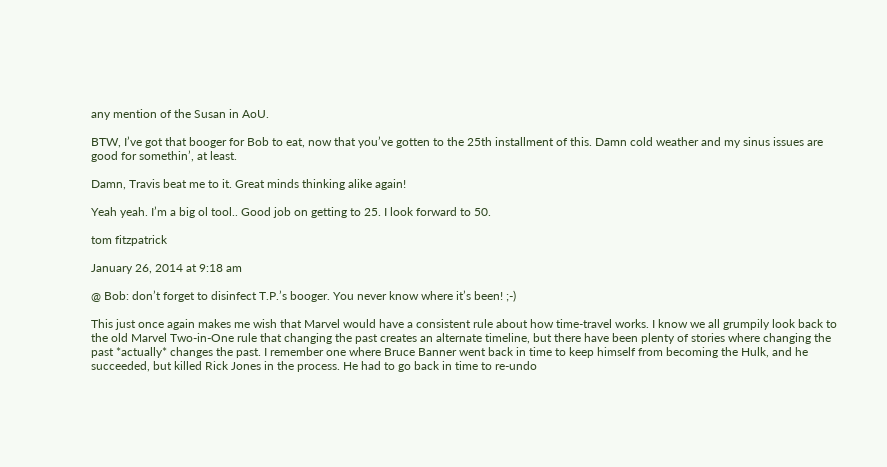any mention of the Susan in AoU.

BTW, I’ve got that booger for Bob to eat, now that you’ve gotten to the 25th installment of this. Damn cold weather and my sinus issues are good for somethin’, at least.

Damn, Travis beat me to it. Great minds thinking alike again!

Yeah yeah. I’m a big ol tool.. Good job on getting to 25. I look forward to 50.

tom fitzpatrick

January 26, 2014 at 9:18 am

@ Bob: don’t forget to disinfect T.P.’s booger. You never know where it’s been! ;-)

This just once again makes me wish that Marvel would have a consistent rule about how time-travel works. I know we all grumpily look back to the old Marvel Two-in-One rule that changing the past creates an alternate timeline, but there have been plenty of stories where changing the past *actually* changes the past. I remember one where Bruce Banner went back in time to keep himself from becoming the Hulk, and he succeeded, but killed Rick Jones in the process. He had to go back in time to re-undo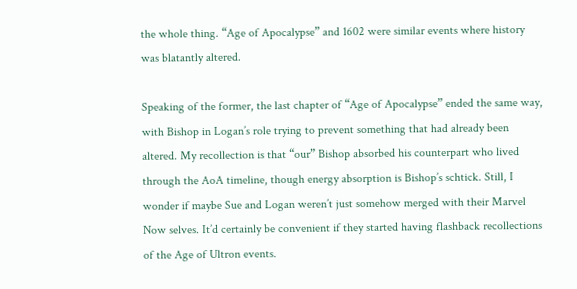the whole thing. “Age of Apocalypse” and 1602 were similar events where history was blatantly altered.

Speaking of the former, the last chapter of “Age of Apocalypse” ended the same way, with Bishop in Logan’s role trying to prevent something that had already been altered. My recollection is that “our” Bishop absorbed his counterpart who lived through the AoA timeline, though energy absorption is Bishop’s schtick. Still, I wonder if maybe Sue and Logan weren’t just somehow merged with their Marvel Now selves. It’d certainly be convenient if they started having flashback recollections of the Age of Ultron events.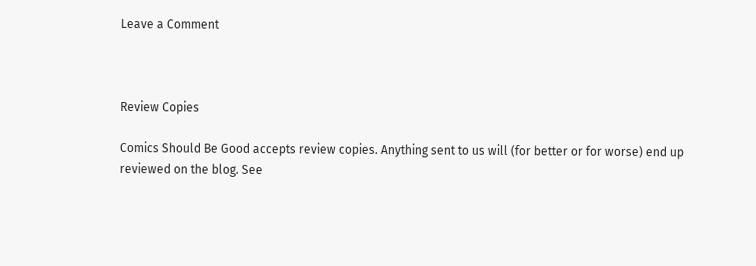Leave a Comment



Review Copies

Comics Should Be Good accepts review copies. Anything sent to us will (for better or for worse) end up reviewed on the blog. See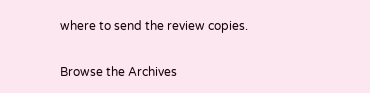where to send the review copies.

Browse the Archives